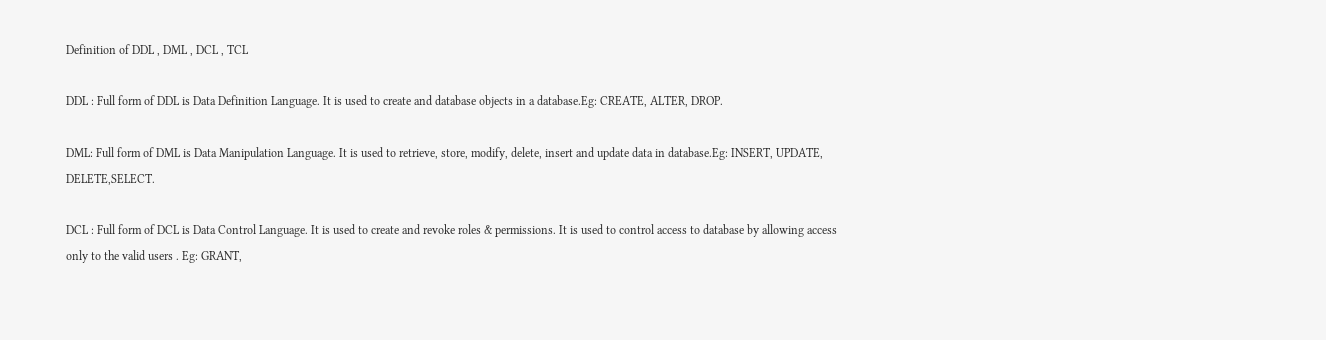Definition of DDL , DML , DCL , TCL

DDL : Full form of DDL is Data Definition Language. It is used to create and database objects in a database.Eg: CREATE, ALTER, DROP.

DML: Full form of DML is Data Manipulation Language. It is used to retrieve, store, modify, delete, insert and update data in database.Eg: INSERT, UPDATE, DELETE,SELECT.

DCL : Full form of DCL is Data Control Language. It is used to create and revoke roles & permissions. It is used to control access to database by allowing access only to the valid users . Eg: GRANT,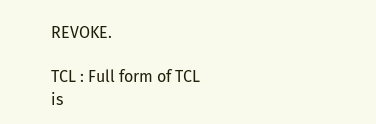REVOKE.

TCL : Full form of TCL is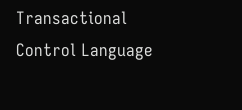Transactional Control Language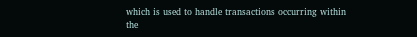which is used to handle transactions occurring within the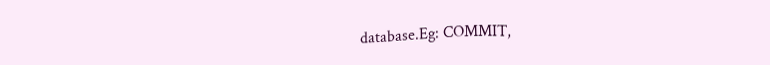database.Eg: COMMIT,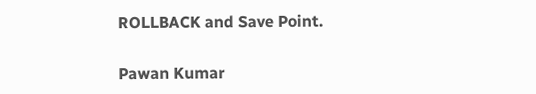ROLLBACK and Save Point.

Pawan Kumar